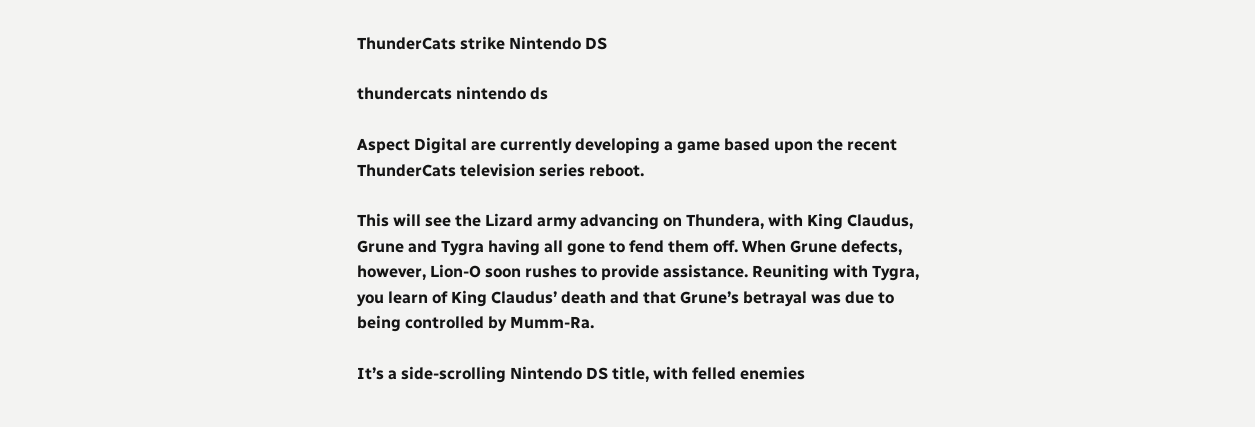ThunderCats strike Nintendo DS

thundercats nintendo ds

Aspect Digital are currently developing a game based upon the recent ThunderCats television series reboot.

This will see the Lizard army advancing on Thundera, with King Claudus, Grune and Tygra having all gone to fend them off. When Grune defects, however, Lion-O soon rushes to provide assistance. Reuniting with Tygra, you learn of King Claudus’ death and that Grune’s betrayal was due to being controlled by Mumm-Ra.

It’s a side-scrolling Nintendo DS title, with felled enemies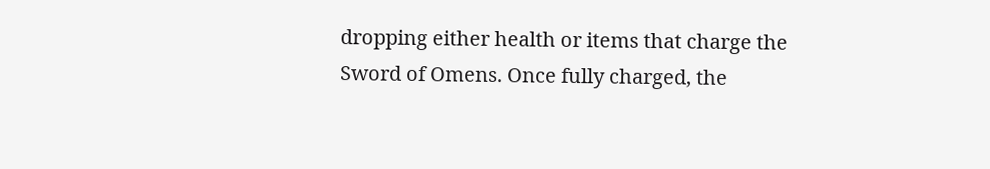dropping either health or items that charge the Sword of Omens. Once fully charged, the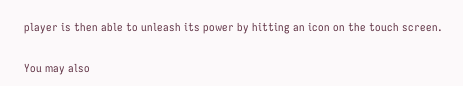player is then able to unleash its power by hitting an icon on the touch screen.

You may also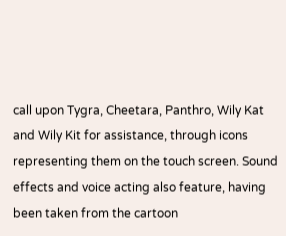call upon Tygra, Cheetara, Panthro, Wily Kat and Wily Kit for assistance, through icons representing them on the touch screen. Sound effects and voice acting also feature, having been taken from the cartoon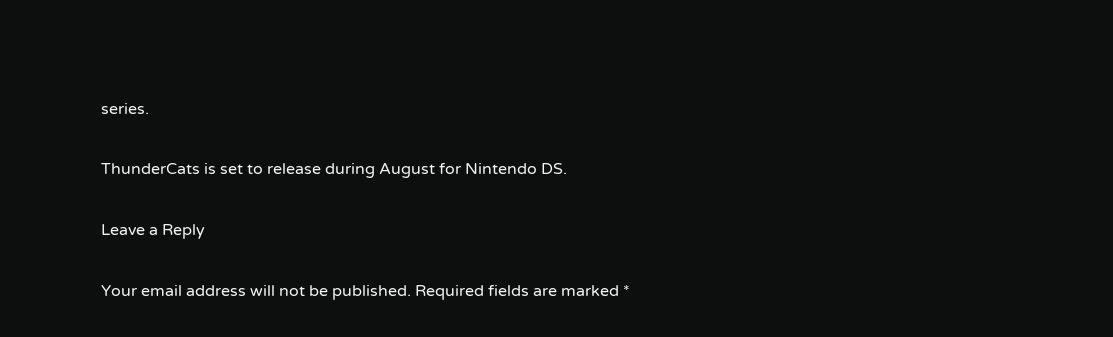series.

ThunderCats is set to release during August for Nintendo DS.

Leave a Reply

Your email address will not be published. Required fields are marked *